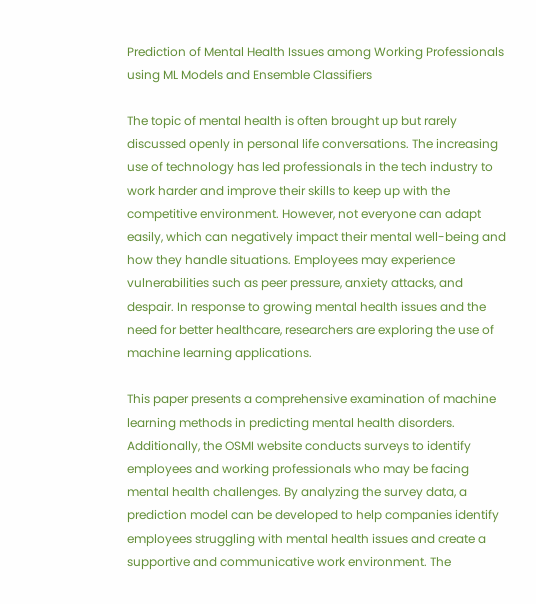Prediction of Mental Health Issues among Working Professionals using ML Models and Ensemble Classifiers

The topic of mental health is often brought up but rarely discussed openly in personal life conversations. The increasing use of technology has led professionals in the tech industry to work harder and improve their skills to keep up with the competitive environment. However, not everyone can adapt easily, which can negatively impact their mental well-being and how they handle situations. Employees may experience vulnerabilities such as peer pressure, anxiety attacks, and despair. In response to growing mental health issues and the need for better healthcare, researchers are exploring the use of machine learning applications.

This paper presents a comprehensive examination of machine learning methods in predicting mental health disorders. Additionally, the OSMI website conducts surveys to identify employees and working professionals who may be facing mental health challenges. By analyzing the survey data, a prediction model can be developed to help companies identify employees struggling with mental health issues and create a supportive and communicative work environment. The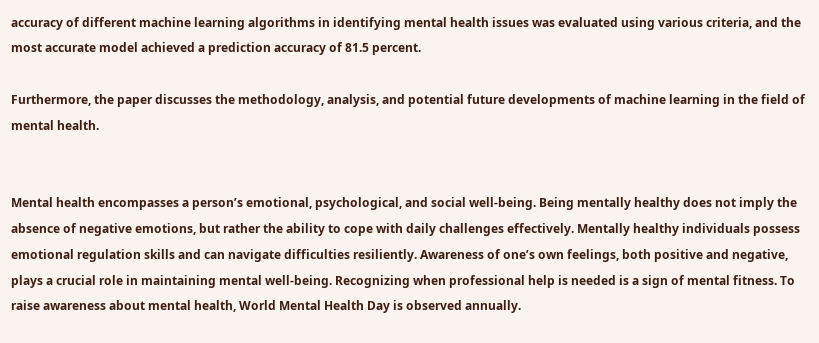accuracy of different machine learning algorithms in identifying mental health issues was evaluated using various criteria, and the most accurate model achieved a prediction accuracy of 81.5 percent.

Furthermore, the paper discusses the methodology, analysis, and potential future developments of machine learning in the field of mental health.


Mental health encompasses a person’s emotional, psychological, and social well-being. Being mentally healthy does not imply the absence of negative emotions, but rather the ability to cope with daily challenges effectively. Mentally healthy individuals possess emotional regulation skills and can navigate difficulties resiliently. Awareness of one’s own feelings, both positive and negative, plays a crucial role in maintaining mental well-being. Recognizing when professional help is needed is a sign of mental fitness. To raise awareness about mental health, World Mental Health Day is observed annually.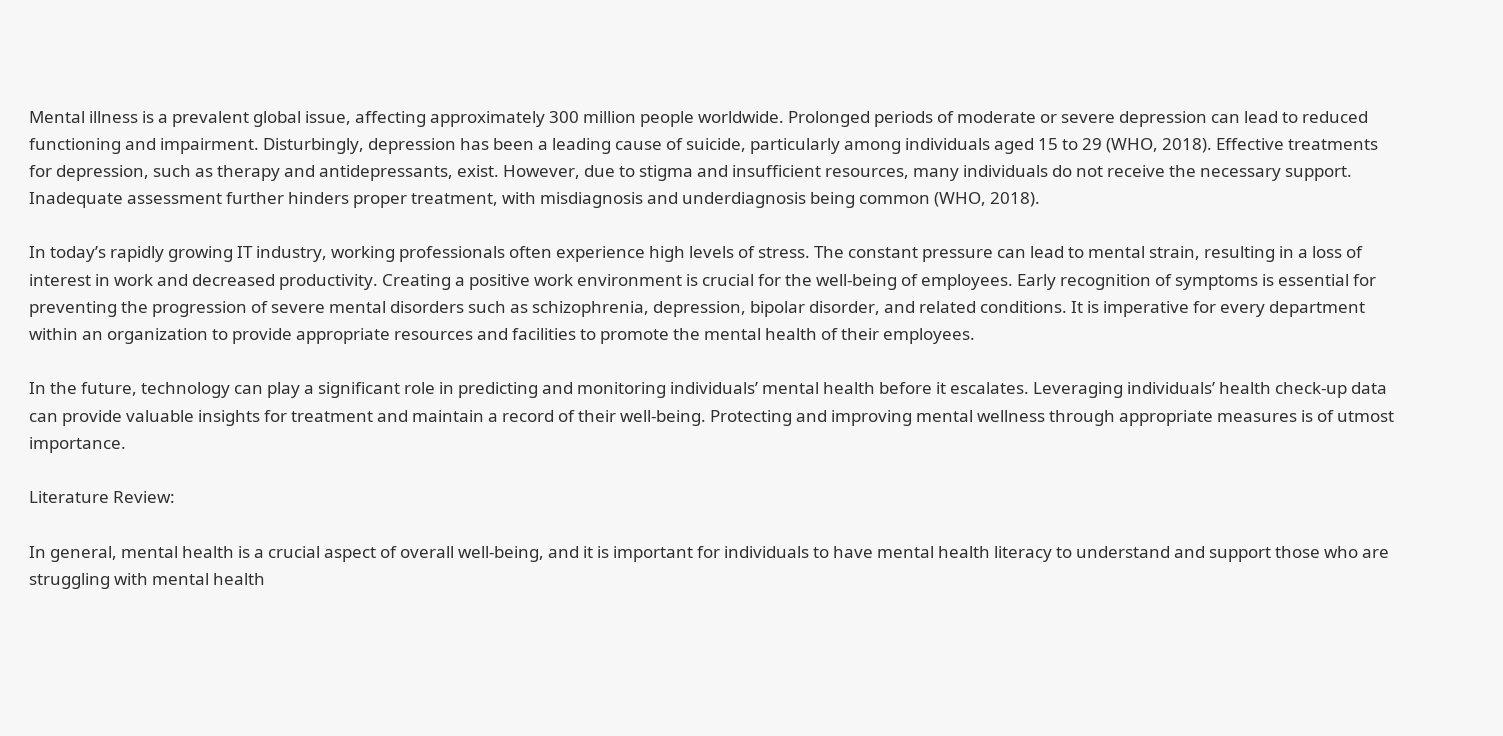Mental illness is a prevalent global issue, affecting approximately 300 million people worldwide. Prolonged periods of moderate or severe depression can lead to reduced functioning and impairment. Disturbingly, depression has been a leading cause of suicide, particularly among individuals aged 15 to 29 (WHO, 2018). Effective treatments for depression, such as therapy and antidepressants, exist. However, due to stigma and insufficient resources, many individuals do not receive the necessary support. Inadequate assessment further hinders proper treatment, with misdiagnosis and underdiagnosis being common (WHO, 2018).

In today’s rapidly growing IT industry, working professionals often experience high levels of stress. The constant pressure can lead to mental strain, resulting in a loss of interest in work and decreased productivity. Creating a positive work environment is crucial for the well-being of employees. Early recognition of symptoms is essential for preventing the progression of severe mental disorders such as schizophrenia, depression, bipolar disorder, and related conditions. It is imperative for every department within an organization to provide appropriate resources and facilities to promote the mental health of their employees.

In the future, technology can play a significant role in predicting and monitoring individuals’ mental health before it escalates. Leveraging individuals’ health check-up data can provide valuable insights for treatment and maintain a record of their well-being. Protecting and improving mental wellness through appropriate measures is of utmost importance.

Literature Review:

In general, mental health is a crucial aspect of overall well-being, and it is important for individuals to have mental health literacy to understand and support those who are struggling with mental health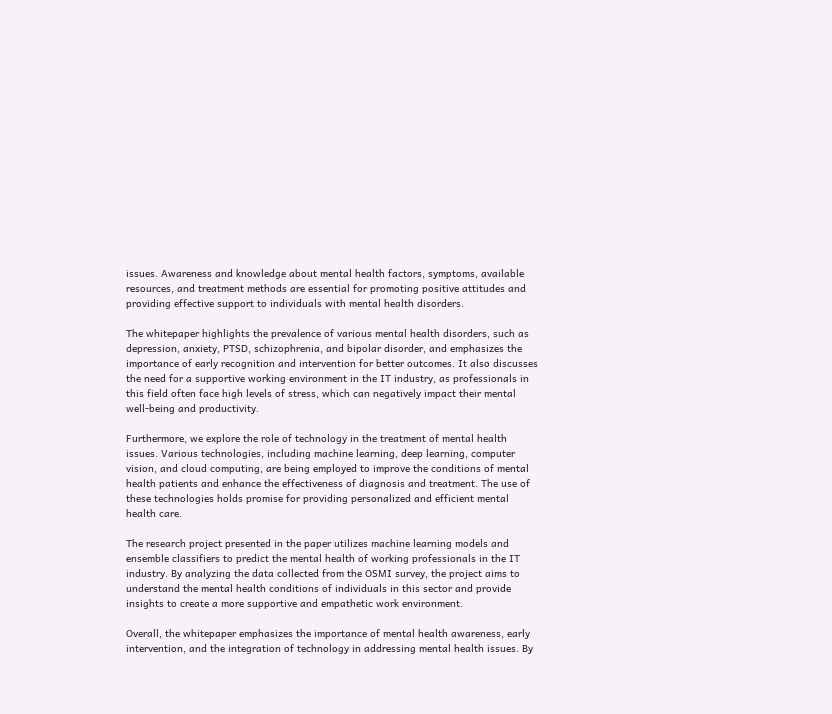issues. Awareness and knowledge about mental health factors, symptoms, available resources, and treatment methods are essential for promoting positive attitudes and providing effective support to individuals with mental health disorders.

The whitepaper highlights the prevalence of various mental health disorders, such as depression, anxiety, PTSD, schizophrenia, and bipolar disorder, and emphasizes the importance of early recognition and intervention for better outcomes. It also discusses the need for a supportive working environment in the IT industry, as professionals in this field often face high levels of stress, which can negatively impact their mental well-being and productivity.

Furthermore, we explore the role of technology in the treatment of mental health issues. Various technologies, including machine learning, deep learning, computer vision, and cloud computing, are being employed to improve the conditions of mental health patients and enhance the effectiveness of diagnosis and treatment. The use of these technologies holds promise for providing personalized and efficient mental health care.

The research project presented in the paper utilizes machine learning models and ensemble classifiers to predict the mental health of working professionals in the IT industry. By analyzing the data collected from the OSMI survey, the project aims to understand the mental health conditions of individuals in this sector and provide insights to create a more supportive and empathetic work environment.

Overall, the whitepaper emphasizes the importance of mental health awareness, early intervention, and the integration of technology in addressing mental health issues. By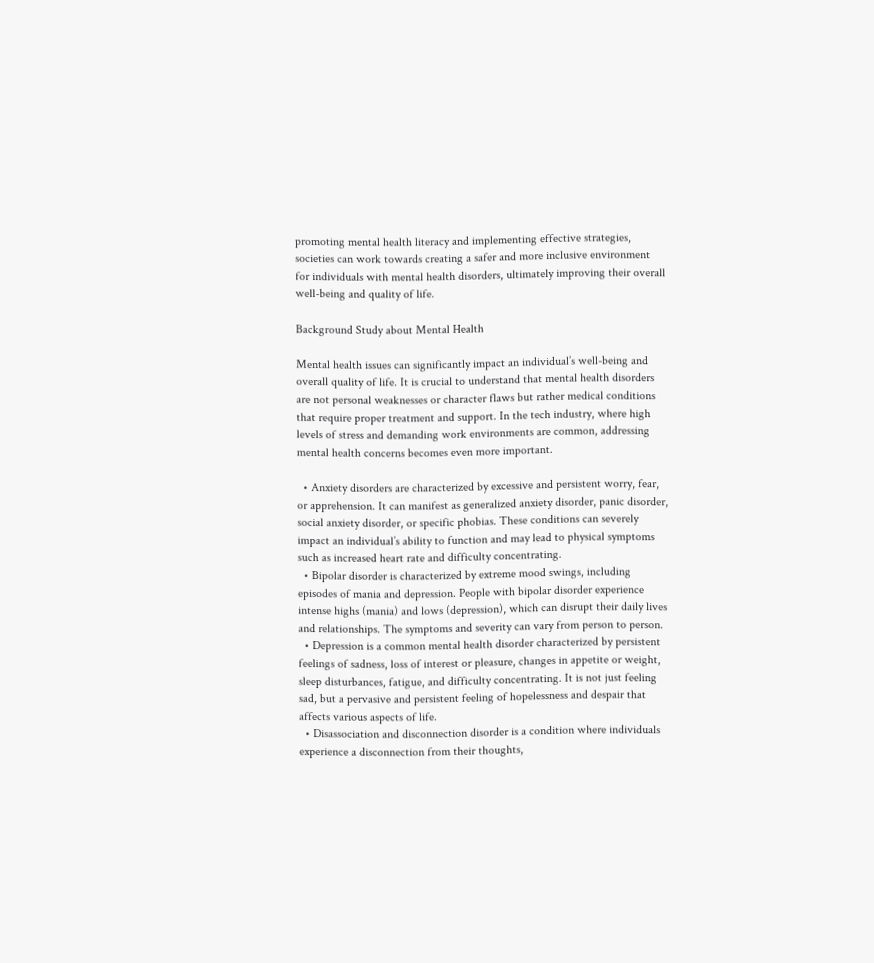promoting mental health literacy and implementing effective strategies, societies can work towards creating a safer and more inclusive environment for individuals with mental health disorders, ultimately improving their overall well-being and quality of life.

Background Study about Mental Health

Mental health issues can significantly impact an individual’s well-being and overall quality of life. It is crucial to understand that mental health disorders are not personal weaknesses or character flaws but rather medical conditions that require proper treatment and support. In the tech industry, where high levels of stress and demanding work environments are common, addressing mental health concerns becomes even more important.

  • Anxiety disorders are characterized by excessive and persistent worry, fear, or apprehension. It can manifest as generalized anxiety disorder, panic disorder, social anxiety disorder, or specific phobias. These conditions can severely impact an individual’s ability to function and may lead to physical symptoms such as increased heart rate and difficulty concentrating.
  • Bipolar disorder is characterized by extreme mood swings, including episodes of mania and depression. People with bipolar disorder experience intense highs (mania) and lows (depression), which can disrupt their daily lives and relationships. The symptoms and severity can vary from person to person.
  • Depression is a common mental health disorder characterized by persistent feelings of sadness, loss of interest or pleasure, changes in appetite or weight, sleep disturbances, fatigue, and difficulty concentrating. It is not just feeling sad, but a pervasive and persistent feeling of hopelessness and despair that affects various aspects of life.
  • Disassociation and disconnection disorder is a condition where individuals experience a disconnection from their thoughts,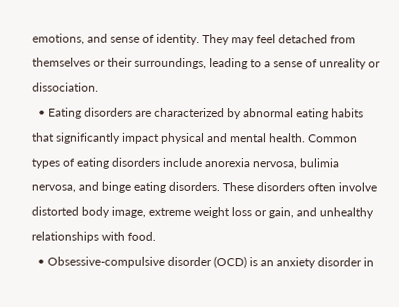emotions, and sense of identity. They may feel detached from themselves or their surroundings, leading to a sense of unreality or dissociation.
  • Eating disorders are characterized by abnormal eating habits that significantly impact physical and mental health. Common types of eating disorders include anorexia nervosa, bulimia nervosa, and binge eating disorders. These disorders often involve distorted body image, extreme weight loss or gain, and unhealthy relationships with food.
  • Obsessive-compulsive disorder (OCD) is an anxiety disorder in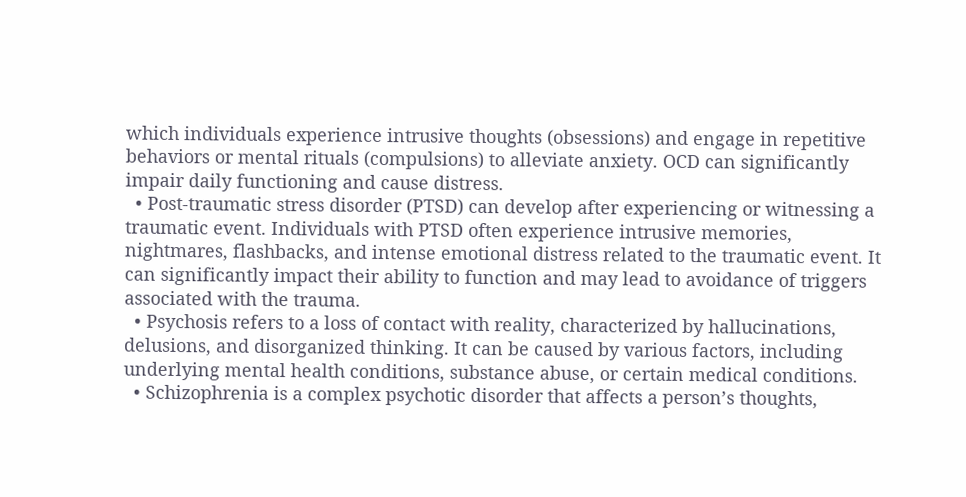which individuals experience intrusive thoughts (obsessions) and engage in repetitive behaviors or mental rituals (compulsions) to alleviate anxiety. OCD can significantly impair daily functioning and cause distress.
  • Post-traumatic stress disorder (PTSD) can develop after experiencing or witnessing a traumatic event. Individuals with PTSD often experience intrusive memories, nightmares, flashbacks, and intense emotional distress related to the traumatic event. It can significantly impact their ability to function and may lead to avoidance of triggers associated with the trauma.
  • Psychosis refers to a loss of contact with reality, characterized by hallucinations, delusions, and disorganized thinking. It can be caused by various factors, including underlying mental health conditions, substance abuse, or certain medical conditions.
  • Schizophrenia is a complex psychotic disorder that affects a person’s thoughts,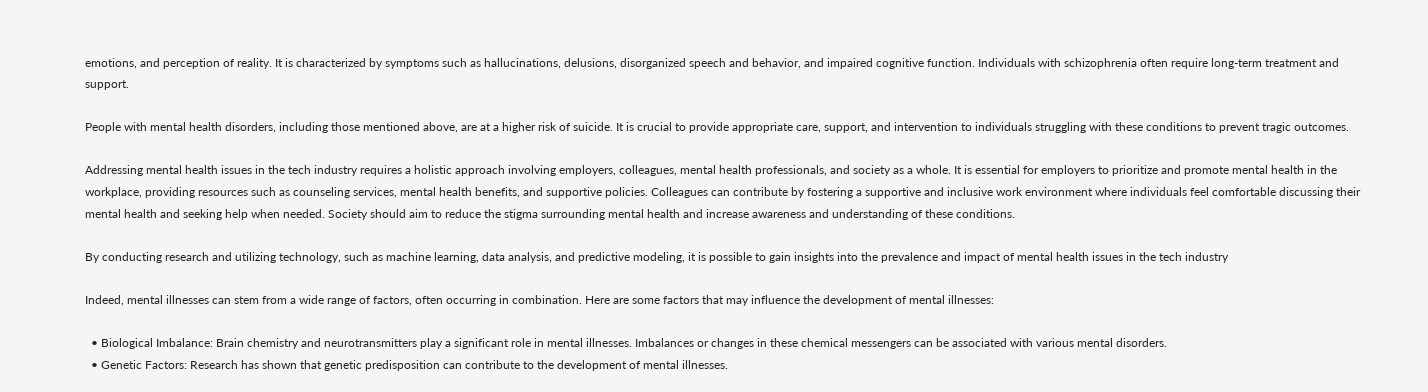emotions, and perception of reality. It is characterized by symptoms such as hallucinations, delusions, disorganized speech and behavior, and impaired cognitive function. Individuals with schizophrenia often require long-term treatment and support.

People with mental health disorders, including those mentioned above, are at a higher risk of suicide. It is crucial to provide appropriate care, support, and intervention to individuals struggling with these conditions to prevent tragic outcomes.

Addressing mental health issues in the tech industry requires a holistic approach involving employers, colleagues, mental health professionals, and society as a whole. It is essential for employers to prioritize and promote mental health in the workplace, providing resources such as counseling services, mental health benefits, and supportive policies. Colleagues can contribute by fostering a supportive and inclusive work environment where individuals feel comfortable discussing their mental health and seeking help when needed. Society should aim to reduce the stigma surrounding mental health and increase awareness and understanding of these conditions.

By conducting research and utilizing technology, such as machine learning, data analysis, and predictive modeling, it is possible to gain insights into the prevalence and impact of mental health issues in the tech industry

Indeed, mental illnesses can stem from a wide range of factors, often occurring in combination. Here are some factors that may influence the development of mental illnesses:

  • Biological Imbalance: Brain chemistry and neurotransmitters play a significant role in mental illnesses. Imbalances or changes in these chemical messengers can be associated with various mental disorders.
  • Genetic Factors: Research has shown that genetic predisposition can contribute to the development of mental illnesses.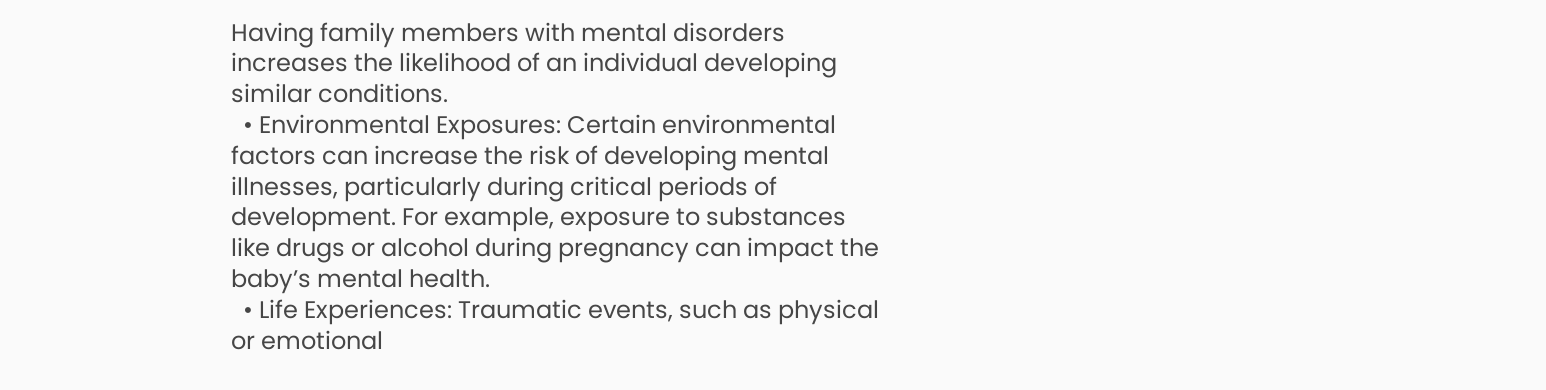Having family members with mental disorders increases the likelihood of an individual developing similar conditions.
  • Environmental Exposures: Certain environmental factors can increase the risk of developing mental illnesses, particularly during critical periods of development. For example, exposure to substances like drugs or alcohol during pregnancy can impact the baby’s mental health.
  • Life Experiences: Traumatic events, such as physical or emotional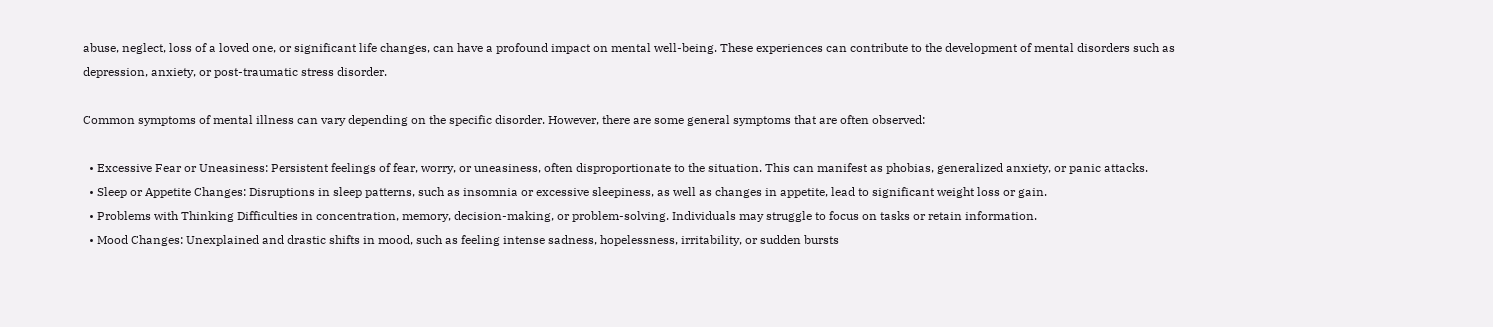abuse, neglect, loss of a loved one, or significant life changes, can have a profound impact on mental well-being. These experiences can contribute to the development of mental disorders such as depression, anxiety, or post-traumatic stress disorder.

Common symptoms of mental illness can vary depending on the specific disorder. However, there are some general symptoms that are often observed:

  • Excessive Fear or Uneasiness: Persistent feelings of fear, worry, or uneasiness, often disproportionate to the situation. This can manifest as phobias, generalized anxiety, or panic attacks.
  • Sleep or Appetite Changes: Disruptions in sleep patterns, such as insomnia or excessive sleepiness, as well as changes in appetite, lead to significant weight loss or gain.
  • Problems with Thinking Difficulties in concentration, memory, decision-making, or problem-solving. Individuals may struggle to focus on tasks or retain information.
  • Mood Changes: Unexplained and drastic shifts in mood, such as feeling intense sadness, hopelessness, irritability, or sudden bursts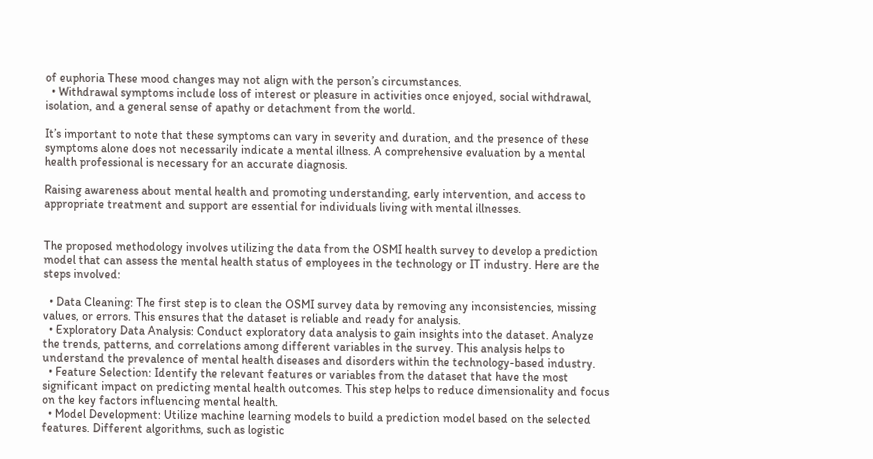of euphoria These mood changes may not align with the person’s circumstances.
  • Withdrawal symptoms include loss of interest or pleasure in activities once enjoyed, social withdrawal, isolation, and a general sense of apathy or detachment from the world.

It’s important to note that these symptoms can vary in severity and duration, and the presence of these symptoms alone does not necessarily indicate a mental illness. A comprehensive evaluation by a mental health professional is necessary for an accurate diagnosis.

Raising awareness about mental health and promoting understanding, early intervention, and access to appropriate treatment and support are essential for individuals living with mental illnesses.


The proposed methodology involves utilizing the data from the OSMI health survey to develop a prediction model that can assess the mental health status of employees in the technology or IT industry. Here are the steps involved:

  • Data Cleaning: The first step is to clean the OSMI survey data by removing any inconsistencies, missing values, or errors. This ensures that the dataset is reliable and ready for analysis.
  • Exploratory Data Analysis: Conduct exploratory data analysis to gain insights into the dataset. Analyze the trends, patterns, and correlations among different variables in the survey. This analysis helps to understand the prevalence of mental health diseases and disorders within the technology-based industry.
  • Feature Selection: Identify the relevant features or variables from the dataset that have the most significant impact on predicting mental health outcomes. This step helps to reduce dimensionality and focus on the key factors influencing mental health.
  • Model Development: Utilize machine learning models to build a prediction model based on the selected features. Different algorithms, such as logistic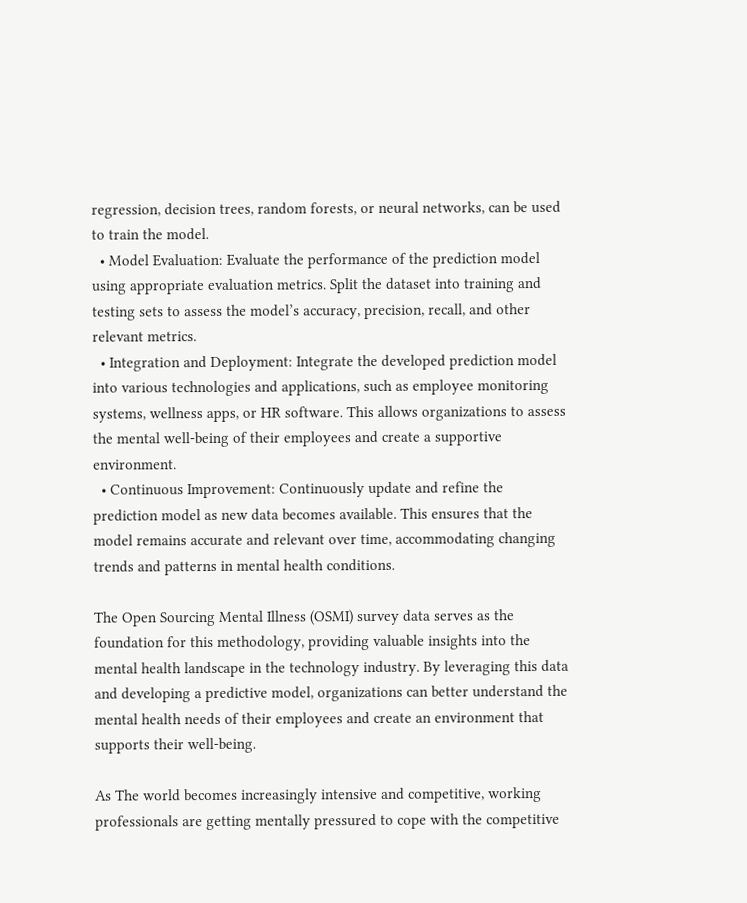regression, decision trees, random forests, or neural networks, can be used to train the model.
  • Model Evaluation: Evaluate the performance of the prediction model using appropriate evaluation metrics. Split the dataset into training and testing sets to assess the model’s accuracy, precision, recall, and other relevant metrics.
  • Integration and Deployment: Integrate the developed prediction model into various technologies and applications, such as employee monitoring systems, wellness apps, or HR software. This allows organizations to assess the mental well-being of their employees and create a supportive environment.
  • Continuous Improvement: Continuously update and refine the prediction model as new data becomes available. This ensures that the model remains accurate and relevant over time, accommodating changing trends and patterns in mental health conditions.

The Open Sourcing Mental Illness (OSMI) survey data serves as the foundation for this methodology, providing valuable insights into the mental health landscape in the technology industry. By leveraging this data and developing a predictive model, organizations can better understand the mental health needs of their employees and create an environment that supports their well-being.

As The world becomes increasingly intensive and competitive, working professionals are getting mentally pressured to cope with the competitive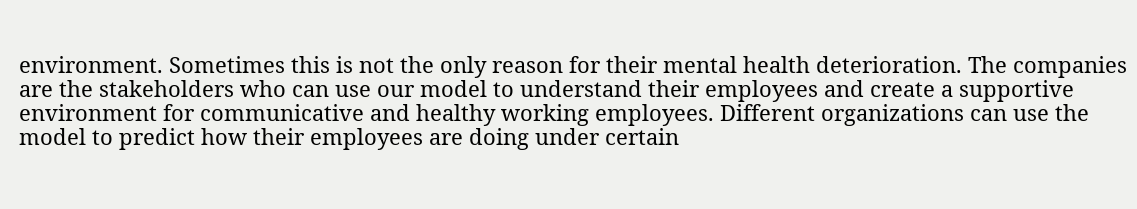environment. Sometimes this is not the only reason for their mental health deterioration. The companies are the stakeholders who can use our model to understand their employees and create a supportive environment for communicative and healthy working employees. Different organizations can use the model to predict how their employees are doing under certain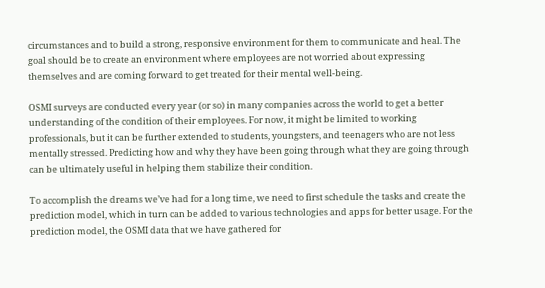circumstances and to build a strong, responsive environment for them to communicate and heal. The goal should be to create an environment where employees are not worried about expressing themselves and are coming forward to get treated for their mental well-being.

OSMI surveys are conducted every year (or so) in many companies across the world to get a better understanding of the condition of their employees. For now, it might be limited to working professionals, but it can be further extended to students, youngsters, and teenagers who are not less mentally stressed. Predicting how and why they have been going through what they are going through can be ultimately useful in helping them stabilize their condition.

To accomplish the dreams we’ve had for a long time, we need to first schedule the tasks and create the prediction model, which in turn can be added to various technologies and apps for better usage. For the prediction model, the OSMI data that we have gathered for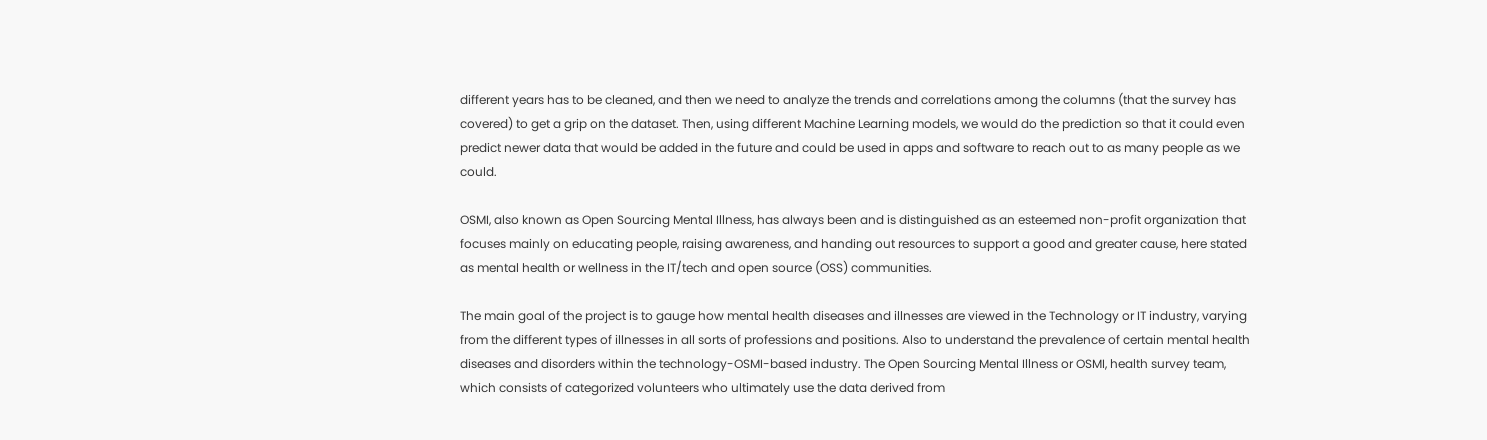different years has to be cleaned, and then we need to analyze the trends and correlations among the columns (that the survey has covered) to get a grip on the dataset. Then, using different Machine Learning models, we would do the prediction so that it could even predict newer data that would be added in the future and could be used in apps and software to reach out to as many people as we could.

OSMI, also known as Open Sourcing Mental Illness, has always been and is distinguished as an esteemed non-profit organization that focuses mainly on educating people, raising awareness, and handing out resources to support a good and greater cause, here stated as mental health or wellness in the IT/tech and open source (OSS) communities.

The main goal of the project is to gauge how mental health diseases and illnesses are viewed in the Technology or IT industry, varying from the different types of illnesses in all sorts of professions and positions. Also to understand the prevalence of certain mental health diseases and disorders within the technology-OSMI-based industry. The Open Sourcing Mental Illness or OSMI, health survey team, which consists of categorized volunteers who ultimately use the data derived from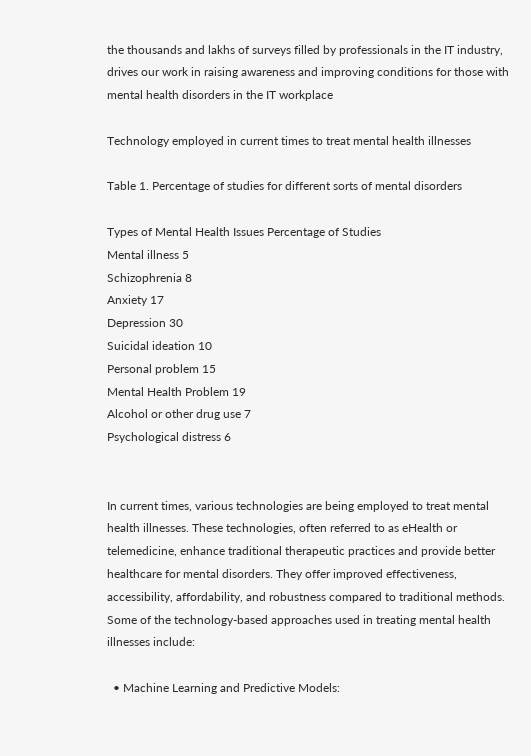the thousands and lakhs of surveys filled by professionals in the IT industry, drives our work in raising awareness and improving conditions for those with mental health disorders in the IT workplace

Technology employed in current times to treat mental health illnesses

Table 1. Percentage of studies for different sorts of mental disorders

Types of Mental Health Issues Percentage of Studies
Mental illness 5
Schizophrenia 8
Anxiety 17
Depression 30
Suicidal ideation 10
Personal problem 15
Mental Health Problem 19
Alcohol or other drug use 7
Psychological distress 6


In current times, various technologies are being employed to treat mental health illnesses. These technologies, often referred to as eHealth or telemedicine, enhance traditional therapeutic practices and provide better healthcare for mental disorders. They offer improved effectiveness, accessibility, affordability, and robustness compared to traditional methods. Some of the technology-based approaches used in treating mental health illnesses include:

  • Machine Learning and Predictive Models: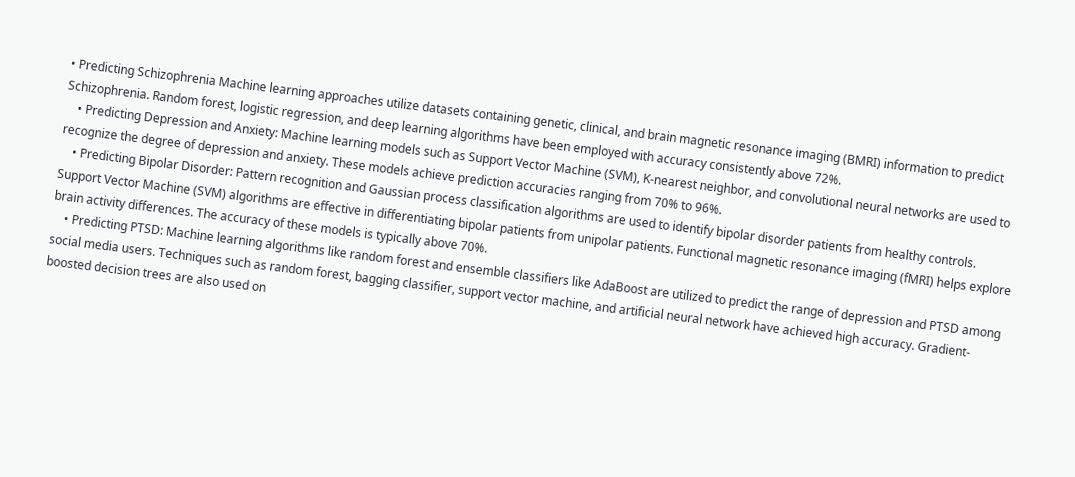• Predicting Schizophrenia Machine learning approaches utilize datasets containing genetic, clinical, and brain magnetic resonance imaging (BMRI) information to predict Schizophrenia. Random forest, logistic regression, and deep learning algorithms have been employed with accuracy consistently above 72%.
    • Predicting Depression and Anxiety: Machine learning models such as Support Vector Machine (SVM), K-nearest neighbor, and convolutional neural networks are used to recognize the degree of depression and anxiety. These models achieve prediction accuracies ranging from 70% to 96%.
    • Predicting Bipolar Disorder: Pattern recognition and Gaussian process classification algorithms are used to identify bipolar disorder patients from healthy controls. Support Vector Machine (SVM) algorithms are effective in differentiating bipolar patients from unipolar patients. Functional magnetic resonance imaging (fMRI) helps explore brain activity differences. The accuracy of these models is typically above 70%.
    • Predicting PTSD: Machine learning algorithms like random forest and ensemble classifiers like AdaBoost are utilized to predict the range of depression and PTSD among social media users. Techniques such as random forest, bagging classifier, support vector machine, and artificial neural network have achieved high accuracy. Gradient-boosted decision trees are also used on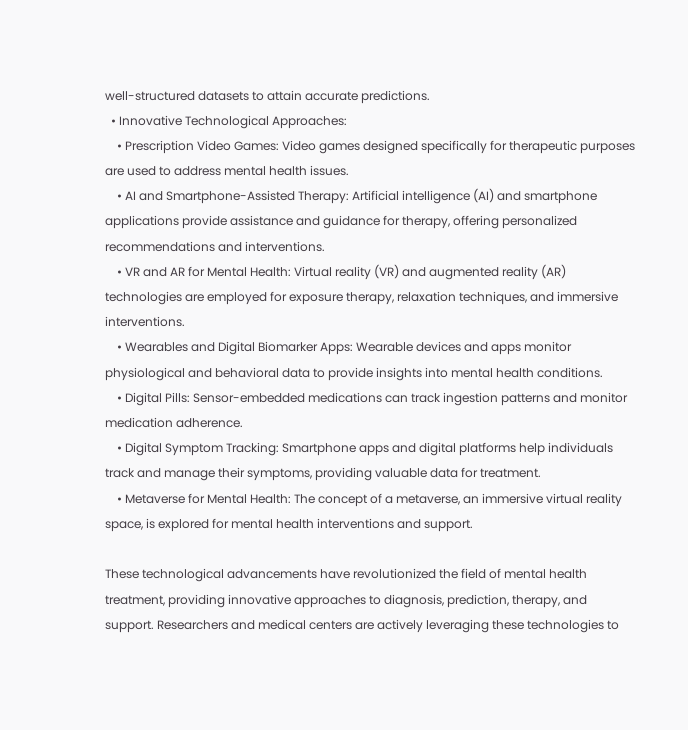well-structured datasets to attain accurate predictions.
  • Innovative Technological Approaches:
    • Prescription Video Games: Video games designed specifically for therapeutic purposes are used to address mental health issues.
    • AI and Smartphone-Assisted Therapy: Artificial intelligence (AI) and smartphone applications provide assistance and guidance for therapy, offering personalized recommendations and interventions.
    • VR and AR for Mental Health: Virtual reality (VR) and augmented reality (AR) technologies are employed for exposure therapy, relaxation techniques, and immersive interventions.
    • Wearables and Digital Biomarker Apps: Wearable devices and apps monitor physiological and behavioral data to provide insights into mental health conditions.
    • Digital Pills: Sensor-embedded medications can track ingestion patterns and monitor medication adherence.
    • Digital Symptom Tracking: Smartphone apps and digital platforms help individuals track and manage their symptoms, providing valuable data for treatment.
    • Metaverse for Mental Health: The concept of a metaverse, an immersive virtual reality space, is explored for mental health interventions and support.

These technological advancements have revolutionized the field of mental health treatment, providing innovative approaches to diagnosis, prediction, therapy, and support. Researchers and medical centers are actively leveraging these technologies to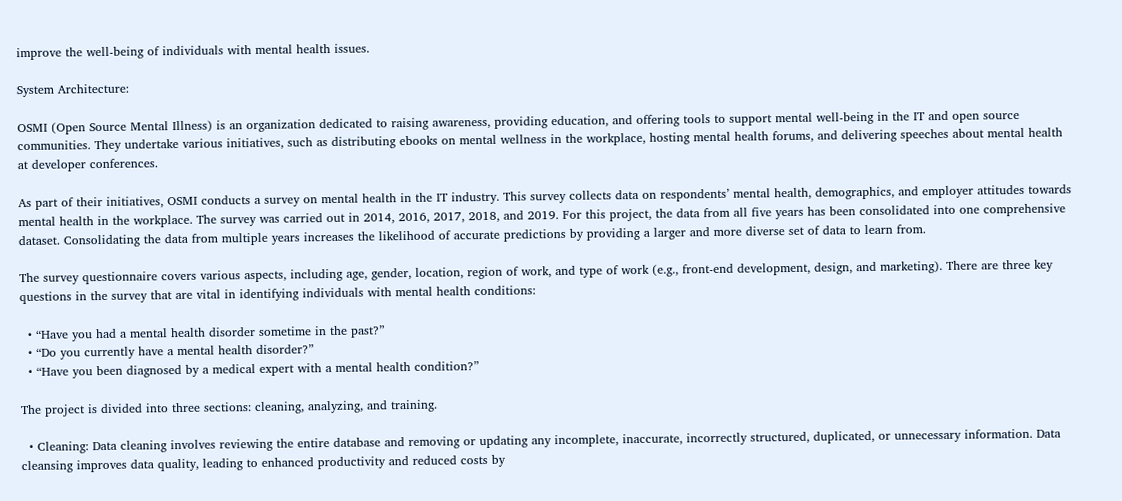improve the well-being of individuals with mental health issues.

System Architecture:

OSMI (Open Source Mental Illness) is an organization dedicated to raising awareness, providing education, and offering tools to support mental well-being in the IT and open source communities. They undertake various initiatives, such as distributing ebooks on mental wellness in the workplace, hosting mental health forums, and delivering speeches about mental health at developer conferences.

As part of their initiatives, OSMI conducts a survey on mental health in the IT industry. This survey collects data on respondents’ mental health, demographics, and employer attitudes towards mental health in the workplace. The survey was carried out in 2014, 2016, 2017, 2018, and 2019. For this project, the data from all five years has been consolidated into one comprehensive dataset. Consolidating the data from multiple years increases the likelihood of accurate predictions by providing a larger and more diverse set of data to learn from.

The survey questionnaire covers various aspects, including age, gender, location, region of work, and type of work (e.g., front-end development, design, and marketing). There are three key questions in the survey that are vital in identifying individuals with mental health conditions:

  • “Have you had a mental health disorder sometime in the past?”
  • “Do you currently have a mental health disorder?”
  • “Have you been diagnosed by a medical expert with a mental health condition?”

The project is divided into three sections: cleaning, analyzing, and training.

  • Cleaning: Data cleaning involves reviewing the entire database and removing or updating any incomplete, inaccurate, incorrectly structured, duplicated, or unnecessary information. Data cleansing improves data quality, leading to enhanced productivity and reduced costs by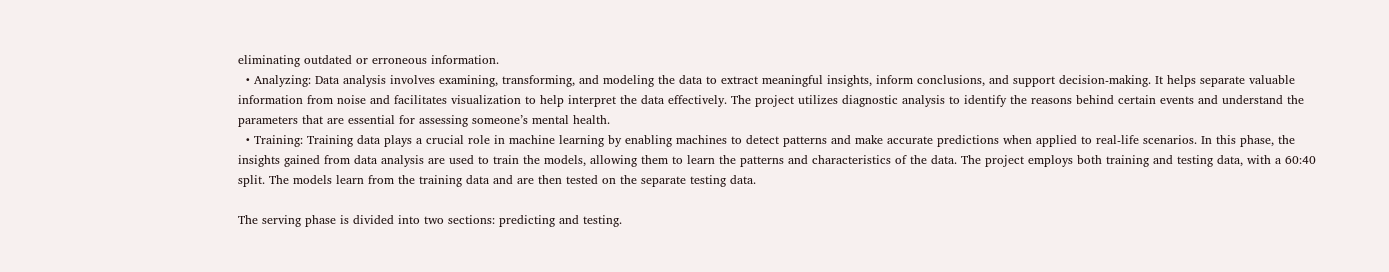eliminating outdated or erroneous information.
  • Analyzing: Data analysis involves examining, transforming, and modeling the data to extract meaningful insights, inform conclusions, and support decision-making. It helps separate valuable information from noise and facilitates visualization to help interpret the data effectively. The project utilizes diagnostic analysis to identify the reasons behind certain events and understand the parameters that are essential for assessing someone’s mental health.
  • Training: Training data plays a crucial role in machine learning by enabling machines to detect patterns and make accurate predictions when applied to real-life scenarios. In this phase, the insights gained from data analysis are used to train the models, allowing them to learn the patterns and characteristics of the data. The project employs both training and testing data, with a 60:40 split. The models learn from the training data and are then tested on the separate testing data.

The serving phase is divided into two sections: predicting and testing.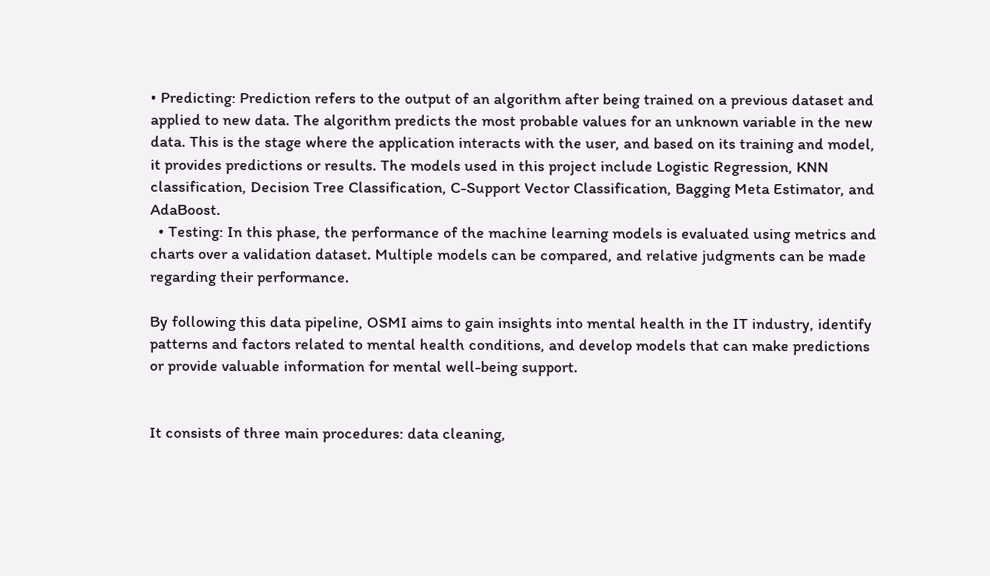• Predicting: Prediction refers to the output of an algorithm after being trained on a previous dataset and applied to new data. The algorithm predicts the most probable values for an unknown variable in the new data. This is the stage where the application interacts with the user, and based on its training and model, it provides predictions or results. The models used in this project include Logistic Regression, KNN classification, Decision Tree Classification, C-Support Vector Classification, Bagging Meta Estimator, and AdaBoost.
  • Testing: In this phase, the performance of the machine learning models is evaluated using metrics and charts over a validation dataset. Multiple models can be compared, and relative judgments can be made regarding their performance.

By following this data pipeline, OSMI aims to gain insights into mental health in the IT industry, identify patterns and factors related to mental health conditions, and develop models that can make predictions or provide valuable information for mental well-being support.


It consists of three main procedures: data cleaning,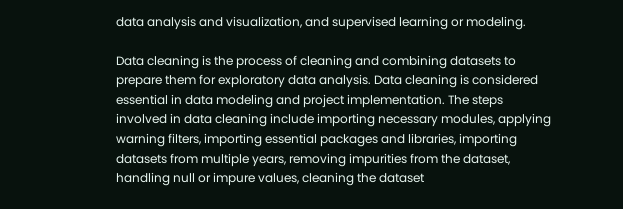data analysis and visualization, and supervised learning or modeling.

Data cleaning is the process of cleaning and combining datasets to prepare them for exploratory data analysis. Data cleaning is considered essential in data modeling and project implementation. The steps involved in data cleaning include importing necessary modules, applying warning filters, importing essential packages and libraries, importing datasets from multiple years, removing impurities from the dataset, handling null or impure values, cleaning the dataset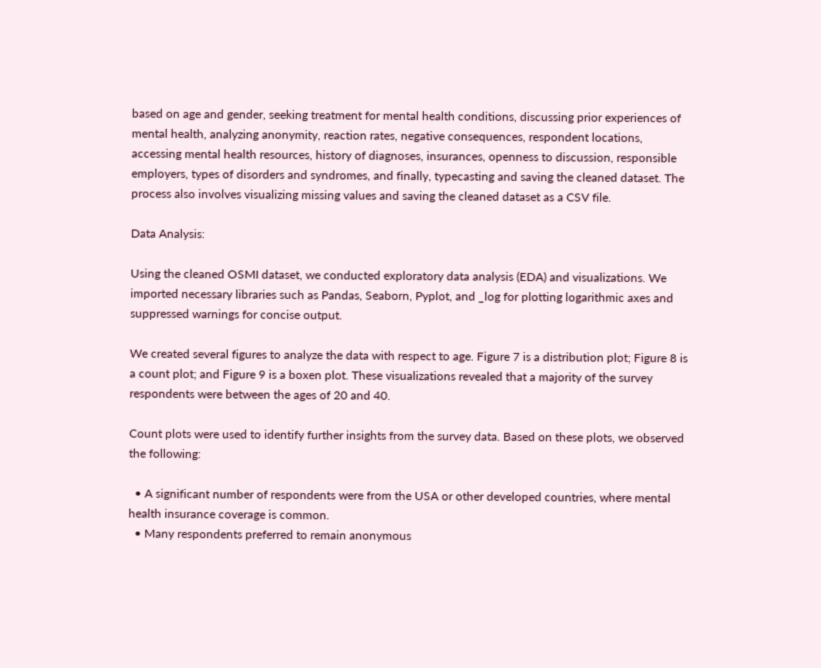based on age and gender, seeking treatment for mental health conditions, discussing prior experiences of mental health, analyzing anonymity, reaction rates, negative consequences, respondent locations, accessing mental health resources, history of diagnoses, insurances, openness to discussion, responsible employers, types of disorders and syndromes, and finally, typecasting and saving the cleaned dataset. The process also involves visualizing missing values and saving the cleaned dataset as a CSV file.

Data Analysis:

Using the cleaned OSMI dataset, we conducted exploratory data analysis (EDA) and visualizations. We imported necessary libraries such as Pandas, Seaborn, Pyplot, and _log for plotting logarithmic axes and suppressed warnings for concise output.

We created several figures to analyze the data with respect to age. Figure 7 is a distribution plot; Figure 8 is a count plot; and Figure 9 is a boxen plot. These visualizations revealed that a majority of the survey respondents were between the ages of 20 and 40.

Count plots were used to identify further insights from the survey data. Based on these plots, we observed the following:

  • A significant number of respondents were from the USA or other developed countries, where mental health insurance coverage is common.
  • Many respondents preferred to remain anonymous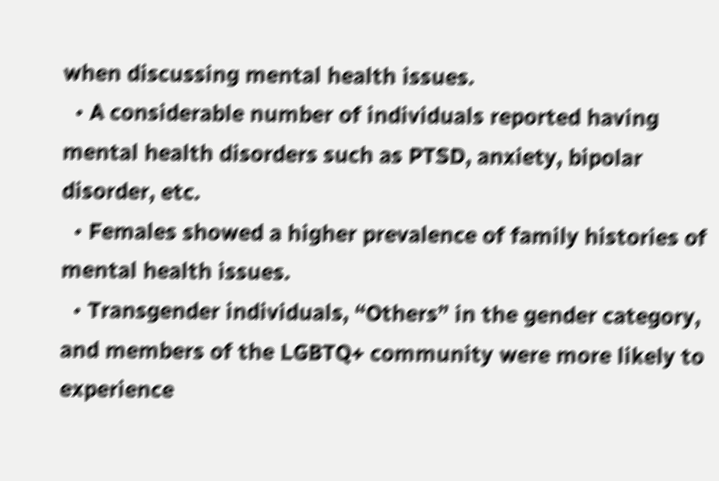when discussing mental health issues.
  • A considerable number of individuals reported having mental health disorders such as PTSD, anxiety, bipolar disorder, etc.
  • Females showed a higher prevalence of family histories of mental health issues.
  • Transgender individuals, “Others” in the gender category, and members of the LGBTQ+ community were more likely to experience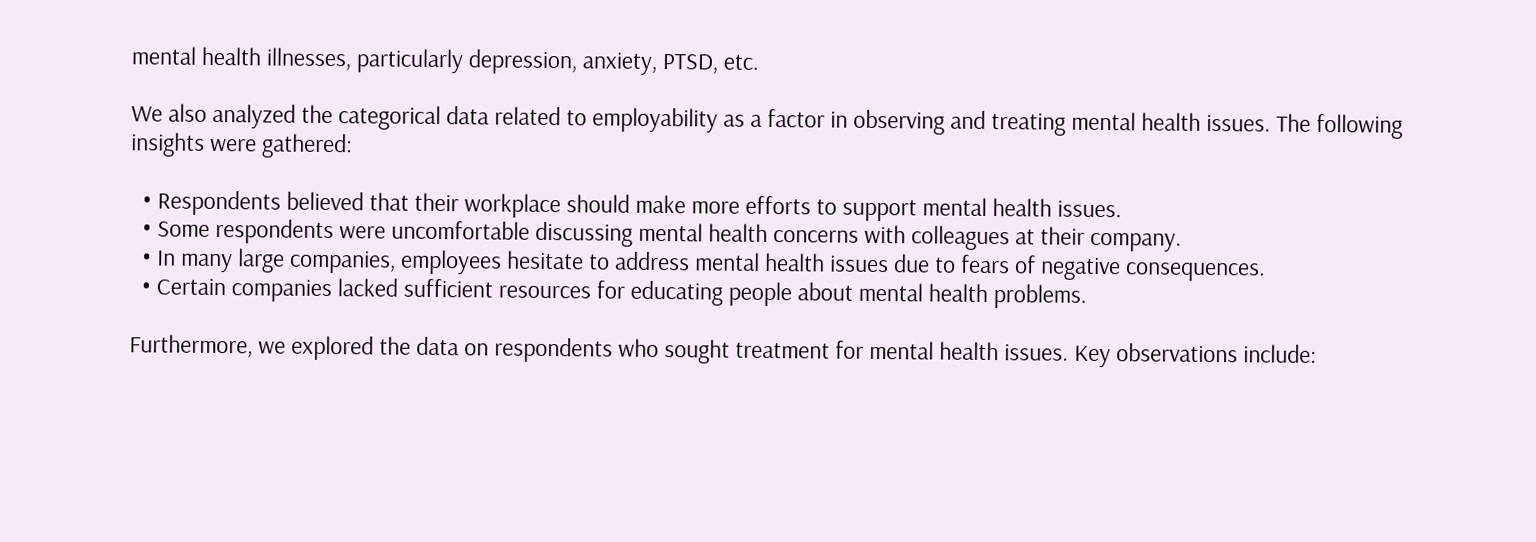mental health illnesses, particularly depression, anxiety, PTSD, etc.

We also analyzed the categorical data related to employability as a factor in observing and treating mental health issues. The following insights were gathered:

  • Respondents believed that their workplace should make more efforts to support mental health issues.
  • Some respondents were uncomfortable discussing mental health concerns with colleagues at their company.
  • In many large companies, employees hesitate to address mental health issues due to fears of negative consequences.
  • Certain companies lacked sufficient resources for educating people about mental health problems.

Furthermore, we explored the data on respondents who sought treatment for mental health issues. Key observations include: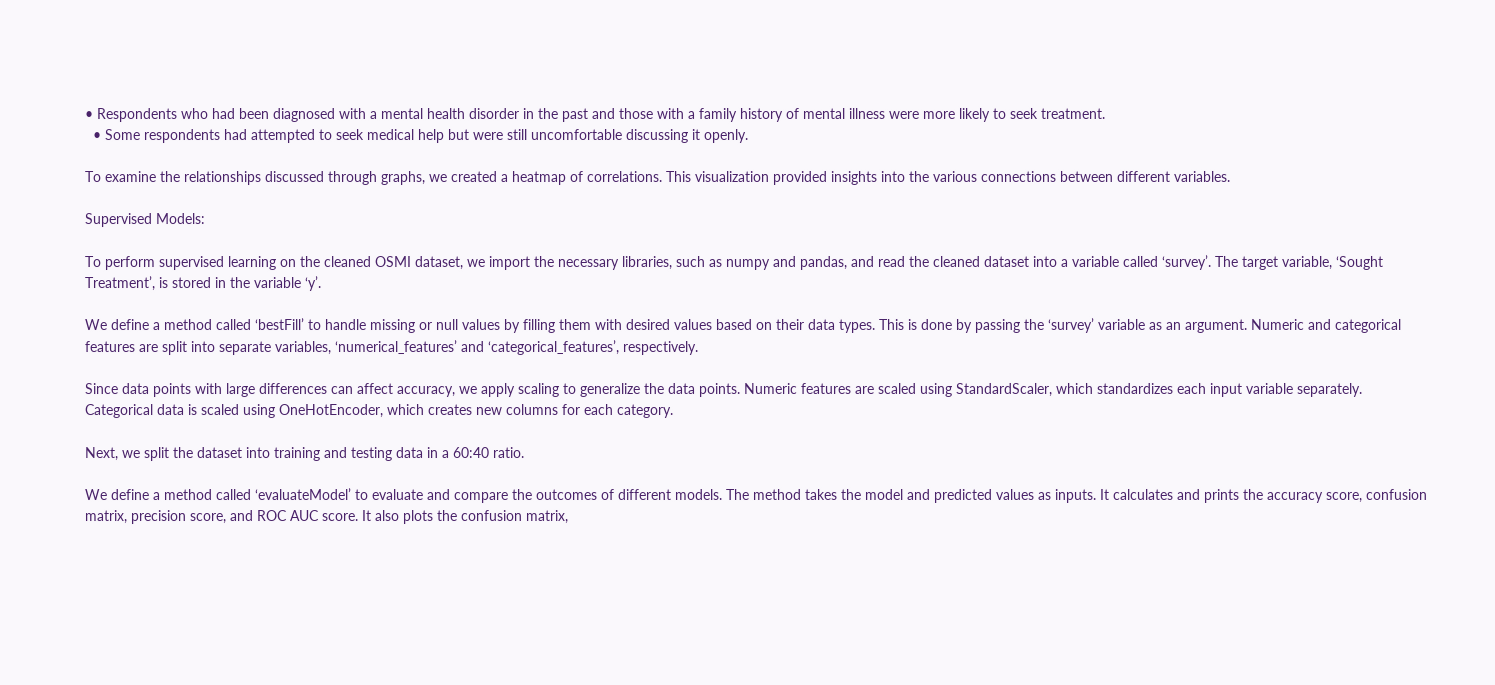• Respondents who had been diagnosed with a mental health disorder in the past and those with a family history of mental illness were more likely to seek treatment.
  • Some respondents had attempted to seek medical help but were still uncomfortable discussing it openly.

To examine the relationships discussed through graphs, we created a heatmap of correlations. This visualization provided insights into the various connections between different variables.

Supervised Models:

To perform supervised learning on the cleaned OSMI dataset, we import the necessary libraries, such as numpy and pandas, and read the cleaned dataset into a variable called ‘survey’. The target variable, ‘Sought Treatment’, is stored in the variable ‘y’.

We define a method called ‘bestFill’ to handle missing or null values by filling them with desired values based on their data types. This is done by passing the ‘survey’ variable as an argument. Numeric and categorical features are split into separate variables, ‘numerical_features’ and ‘categorical_features’, respectively.

Since data points with large differences can affect accuracy, we apply scaling to generalize the data points. Numeric features are scaled using StandardScaler, which standardizes each input variable separately. Categorical data is scaled using OneHotEncoder, which creates new columns for each category.

Next, we split the dataset into training and testing data in a 60:40 ratio.

We define a method called ‘evaluateModel’ to evaluate and compare the outcomes of different models. The method takes the model and predicted values as inputs. It calculates and prints the accuracy score, confusion matrix, precision score, and ROC AUC score. It also plots the confusion matrix,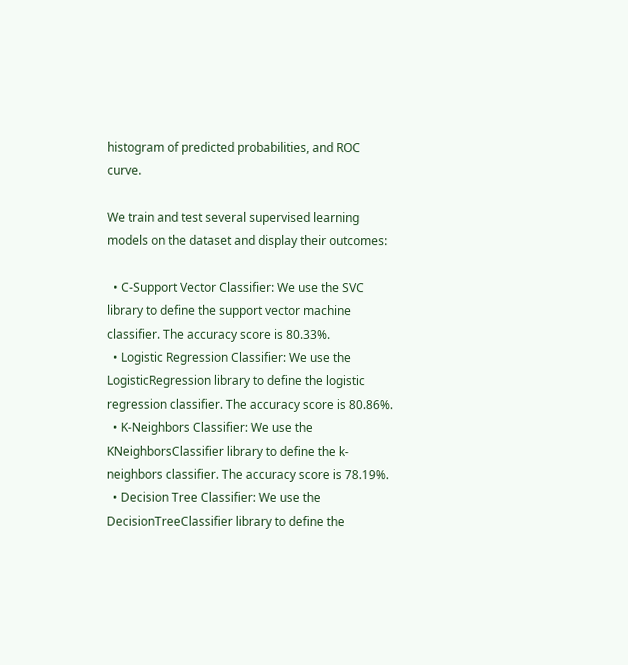histogram of predicted probabilities, and ROC curve.

We train and test several supervised learning models on the dataset and display their outcomes:

  • C-Support Vector Classifier: We use the SVC library to define the support vector machine classifier. The accuracy score is 80.33%.
  • Logistic Regression Classifier: We use the LogisticRegression library to define the logistic regression classifier. The accuracy score is 80.86%.
  • K-Neighbors Classifier: We use the KNeighborsClassifier library to define the k-neighbors classifier. The accuracy score is 78.19%.
  • Decision Tree Classifier: We use the DecisionTreeClassifier library to define the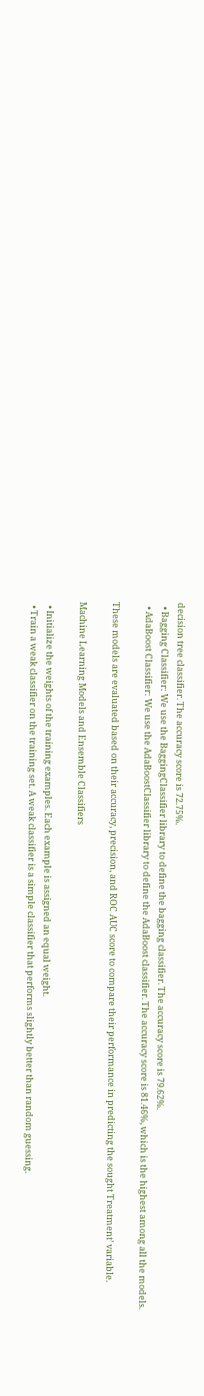decision tree classifier. The accuracy score is 72.75%.
  • Bagging Classifier: We use the BaggingClassifier library to define the bagging classifier. The accuracy score is 79.62%.
  • AdaBoost Classifier: We use the AdaBoostClassifier library to define the AdaBoost classifier. The accuracy score is 81.46%, which is the highest among all the models.

These models are evaluated based on their accuracy, precision, and ROC AUC score to compare their performance in predicting the sought Treatment’ variable.

Machine Learning Models and Ensemble Classifiers

  • Initialize the weights of the training examples. Each example is assigned an equal weight.
  • Train a weak classifier on the training set. A weak classifier is a simple classifier that performs slightly better than random guessing.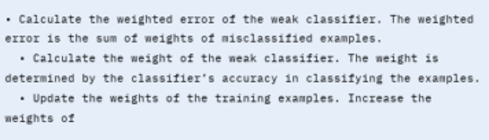• Calculate the weighted error of the weak classifier. The weighted error is the sum of weights of misclassified examples.
  • Calculate the weight of the weak classifier. The weight is determined by the classifier’s accuracy in classifying the examples.
  • Update the weights of the training examples. Increase the weights of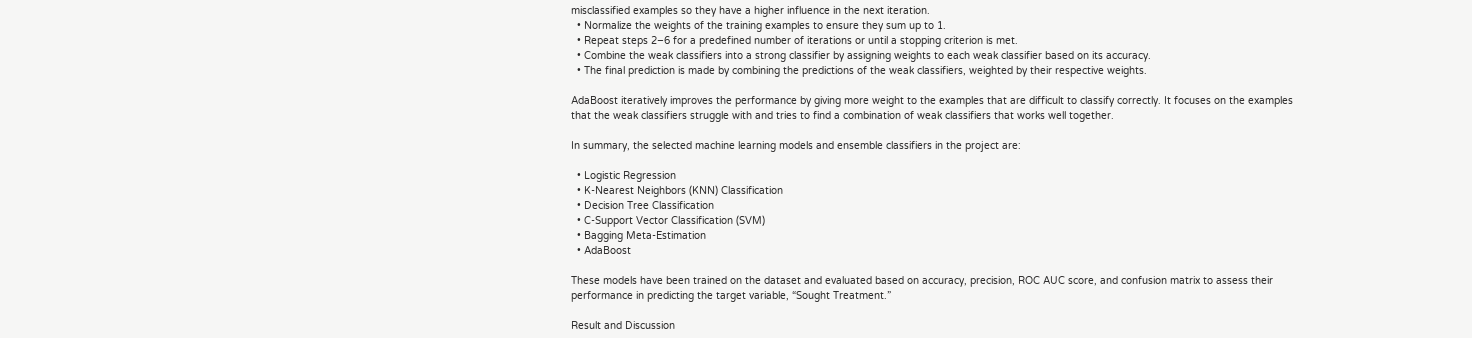misclassified examples so they have a higher influence in the next iteration.
  • Normalize the weights of the training examples to ensure they sum up to 1.
  • Repeat steps 2–6 for a predefined number of iterations or until a stopping criterion is met.
  • Combine the weak classifiers into a strong classifier by assigning weights to each weak classifier based on its accuracy.
  • The final prediction is made by combining the predictions of the weak classifiers, weighted by their respective weights.

AdaBoost iteratively improves the performance by giving more weight to the examples that are difficult to classify correctly. It focuses on the examples that the weak classifiers struggle with and tries to find a combination of weak classifiers that works well together.

In summary, the selected machine learning models and ensemble classifiers in the project are:

  • Logistic Regression
  • K-Nearest Neighbors (KNN) Classification
  • Decision Tree Classification
  • C-Support Vector Classification (SVM)
  • Bagging Meta-Estimation
  • AdaBoost

These models have been trained on the dataset and evaluated based on accuracy, precision, ROC AUC score, and confusion matrix to assess their performance in predicting the target variable, “Sought Treatment.”

Result and Discussion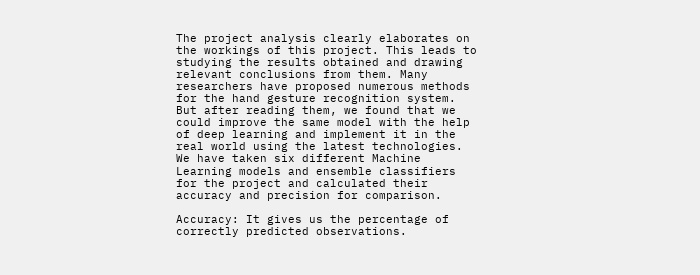The project analysis clearly elaborates on the workings of this project. This leads to studying the results obtained and drawing relevant conclusions from them. Many researchers have proposed numerous methods for the hand gesture recognition system. But after reading them, we found that we could improve the same model with the help of deep learning and implement it in the real world using the latest technologies. We have taken six different Machine Learning models and ensemble classifiers for the project and calculated their accuracy and precision for comparison.

Accuracy: It gives us the percentage of correctly predicted observations.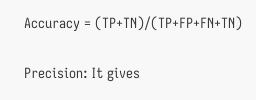Accuracy = (TP+TN)/(TP+FP+FN+TN)

Precision: It gives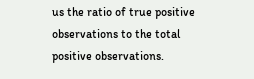us the ratio of true positive observations to the total positive observations.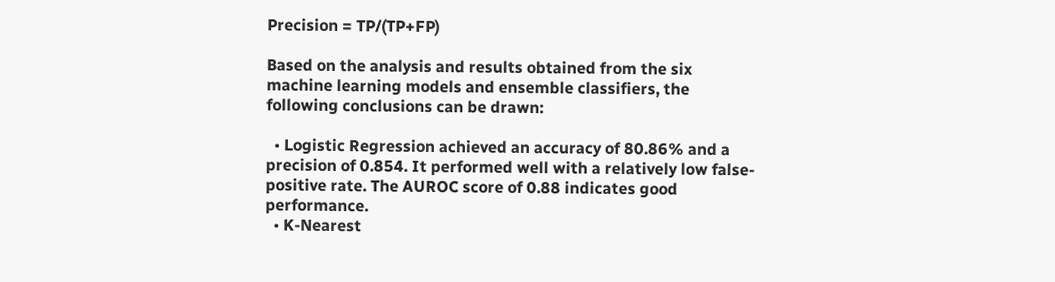Precision = TP/(TP+FP)

Based on the analysis and results obtained from the six machine learning models and ensemble classifiers, the following conclusions can be drawn:

  • Logistic Regression achieved an accuracy of 80.86% and a precision of 0.854. It performed well with a relatively low false-positive rate. The AUROC score of 0.88 indicates good performance.
  • K-Nearest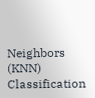Neighbors (KNN) Classification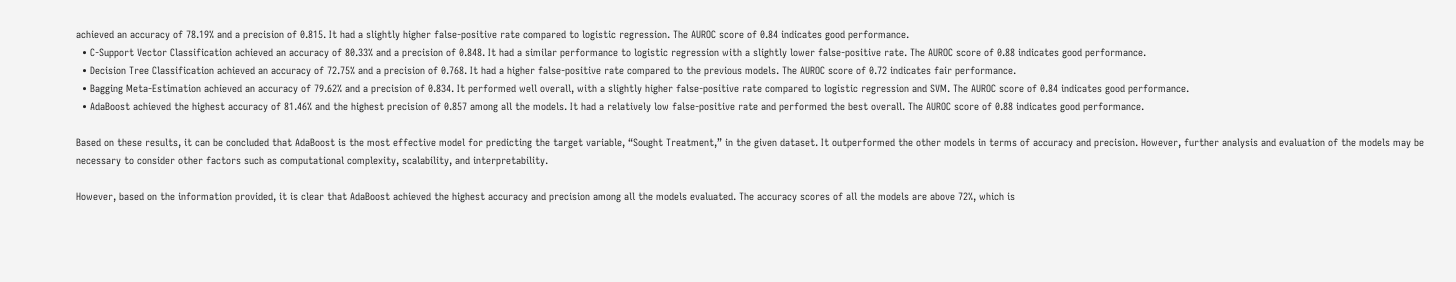achieved an accuracy of 78.19% and a precision of 0.815. It had a slightly higher false-positive rate compared to logistic regression. The AUROC score of 0.84 indicates good performance.
  • C-Support Vector Classification achieved an accuracy of 80.33% and a precision of 0.848. It had a similar performance to logistic regression with a slightly lower false-positive rate. The AUROC score of 0.88 indicates good performance.
  • Decision Tree Classification achieved an accuracy of 72.75% and a precision of 0.768. It had a higher false-positive rate compared to the previous models. The AUROC score of 0.72 indicates fair performance.
  • Bagging Meta-Estimation achieved an accuracy of 79.62% and a precision of 0.834. It performed well overall, with a slightly higher false-positive rate compared to logistic regression and SVM. The AUROC score of 0.84 indicates good performance.
  • AdaBoost achieved the highest accuracy of 81.46% and the highest precision of 0.857 among all the models. It had a relatively low false-positive rate and performed the best overall. The AUROC score of 0.88 indicates good performance.

Based on these results, it can be concluded that AdaBoost is the most effective model for predicting the target variable, “Sought Treatment,” in the given dataset. It outperformed the other models in terms of accuracy and precision. However, further analysis and evaluation of the models may be necessary to consider other factors such as computational complexity, scalability, and interpretability.

However, based on the information provided, it is clear that AdaBoost achieved the highest accuracy and precision among all the models evaluated. The accuracy scores of all the models are above 72%, which is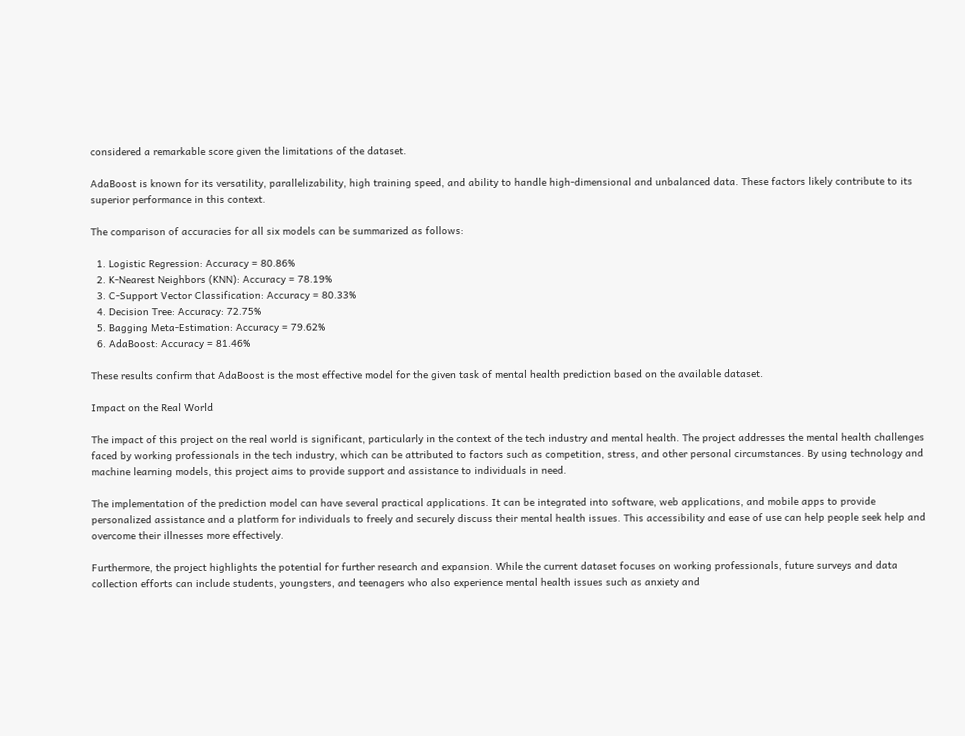considered a remarkable score given the limitations of the dataset.

AdaBoost is known for its versatility, parallelizability, high training speed, and ability to handle high-dimensional and unbalanced data. These factors likely contribute to its superior performance in this context.

The comparison of accuracies for all six models can be summarized as follows:

  1. Logistic Regression: Accuracy = 80.86%
  2. K-Nearest Neighbors (KNN): Accuracy = 78.19%
  3. C-Support Vector Classification: Accuracy = 80.33%
  4. Decision Tree: Accuracy: 72.75%
  5. Bagging Meta-Estimation: Accuracy = 79.62%
  6. AdaBoost: Accuracy = 81.46%

These results confirm that AdaBoost is the most effective model for the given task of mental health prediction based on the available dataset.

Impact on the Real World

The impact of this project on the real world is significant, particularly in the context of the tech industry and mental health. The project addresses the mental health challenges faced by working professionals in the tech industry, which can be attributed to factors such as competition, stress, and other personal circumstances. By using technology and machine learning models, this project aims to provide support and assistance to individuals in need.

The implementation of the prediction model can have several practical applications. It can be integrated into software, web applications, and mobile apps to provide personalized assistance and a platform for individuals to freely and securely discuss their mental health issues. This accessibility and ease of use can help people seek help and overcome their illnesses more effectively.

Furthermore, the project highlights the potential for further research and expansion. While the current dataset focuses on working professionals, future surveys and data collection efforts can include students, youngsters, and teenagers who also experience mental health issues such as anxiety and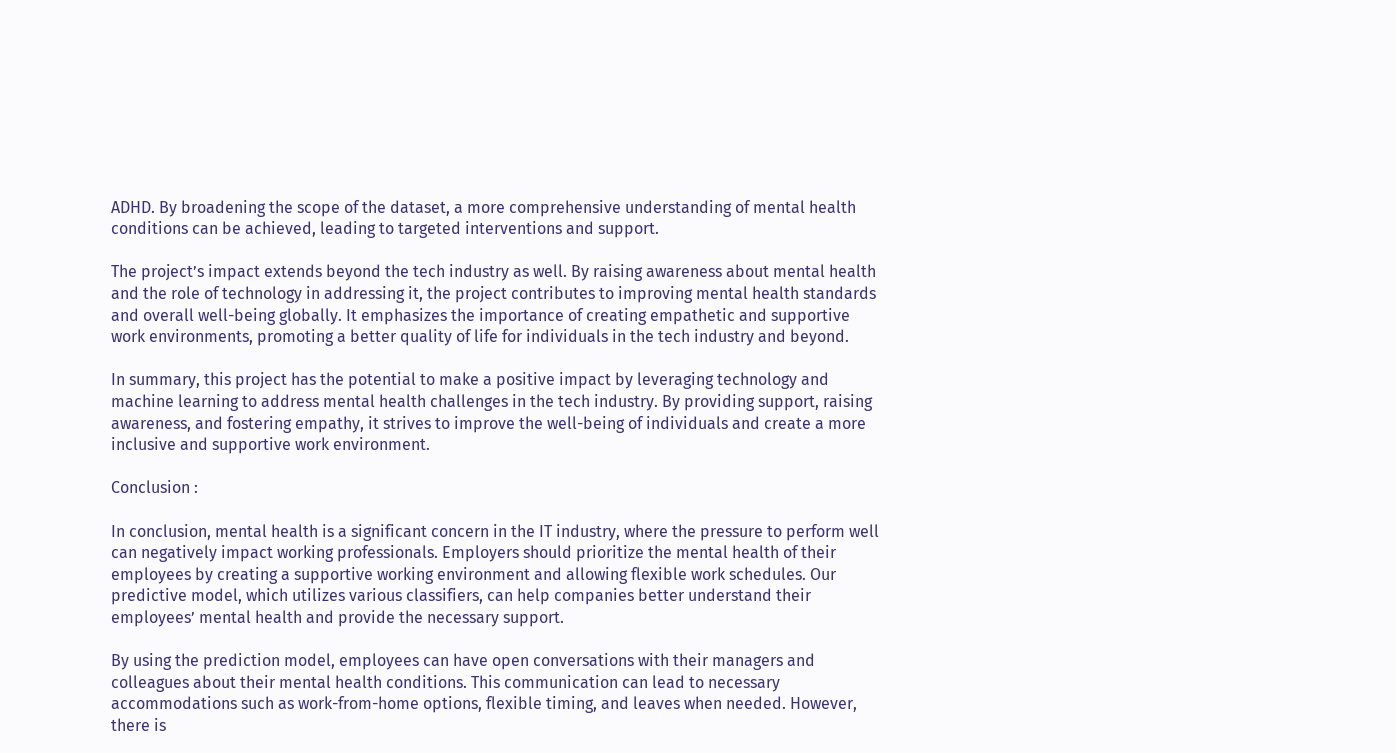ADHD. By broadening the scope of the dataset, a more comprehensive understanding of mental health conditions can be achieved, leading to targeted interventions and support.

The project’s impact extends beyond the tech industry as well. By raising awareness about mental health and the role of technology in addressing it, the project contributes to improving mental health standards and overall well-being globally. It emphasizes the importance of creating empathetic and supportive work environments, promoting a better quality of life for individuals in the tech industry and beyond.

In summary, this project has the potential to make a positive impact by leveraging technology and machine learning to address mental health challenges in the tech industry. By providing support, raising awareness, and fostering empathy, it strives to improve the well-being of individuals and create a more inclusive and supportive work environment.

Conclusion :

In conclusion, mental health is a significant concern in the IT industry, where the pressure to perform well can negatively impact working professionals. Employers should prioritize the mental health of their employees by creating a supportive working environment and allowing flexible work schedules. Our predictive model, which utilizes various classifiers, can help companies better understand their employees’ mental health and provide the necessary support.

By using the prediction model, employees can have open conversations with their managers and colleagues about their mental health conditions. This communication can lead to necessary accommodations such as work-from-home options, flexible timing, and leaves when needed. However, there is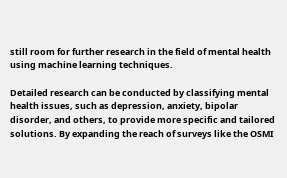still room for further research in the field of mental health using machine learning techniques.

Detailed research can be conducted by classifying mental health issues, such as depression, anxiety, bipolar disorder, and others, to provide more specific and tailored solutions. By expanding the reach of surveys like the OSMI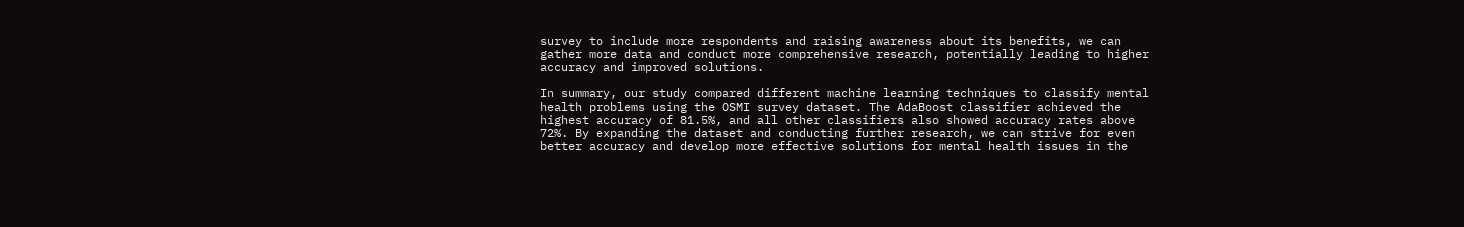survey to include more respondents and raising awareness about its benefits, we can gather more data and conduct more comprehensive research, potentially leading to higher accuracy and improved solutions.

In summary, our study compared different machine learning techniques to classify mental health problems using the OSMI survey dataset. The AdaBoost classifier achieved the highest accuracy of 81.5%, and all other classifiers also showed accuracy rates above 72%. By expanding the dataset and conducting further research, we can strive for even better accuracy and develop more effective solutions for mental health issues in the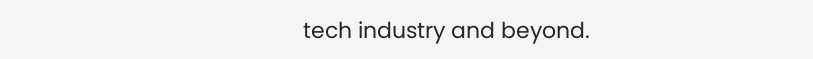tech industry and beyond.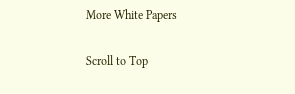More White Papers

Scroll to Top